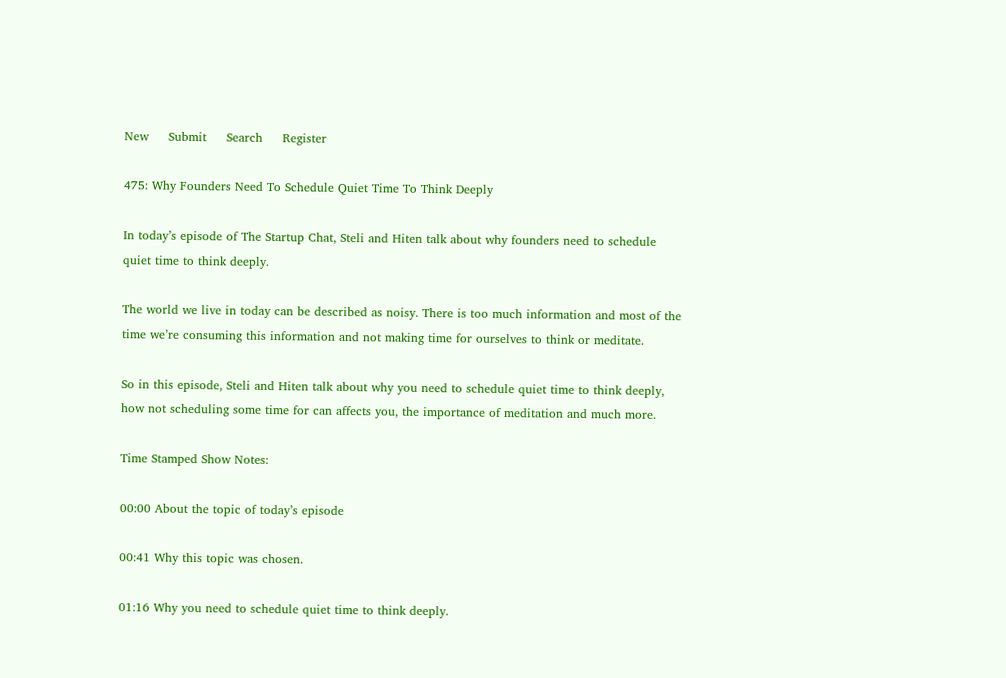New     Submit     Search     Register

475: Why Founders Need To Schedule Quiet Time To Think Deeply

In today’s episode of The Startup Chat, Steli and Hiten talk about why founders need to schedule quiet time to think deeply.

The world we live in today can be described as noisy. There is too much information and most of the time we’re consuming this information and not making time for ourselves to think or meditate.

So in this episode, Steli and Hiten talk about why you need to schedule quiet time to think deeply, how not scheduling some time for can affects you, the importance of meditation and much more.

Time Stamped Show Notes:

00:00 About the topic of today’s episode

00:41 Why this topic was chosen.

01:16 Why you need to schedule quiet time to think deeply.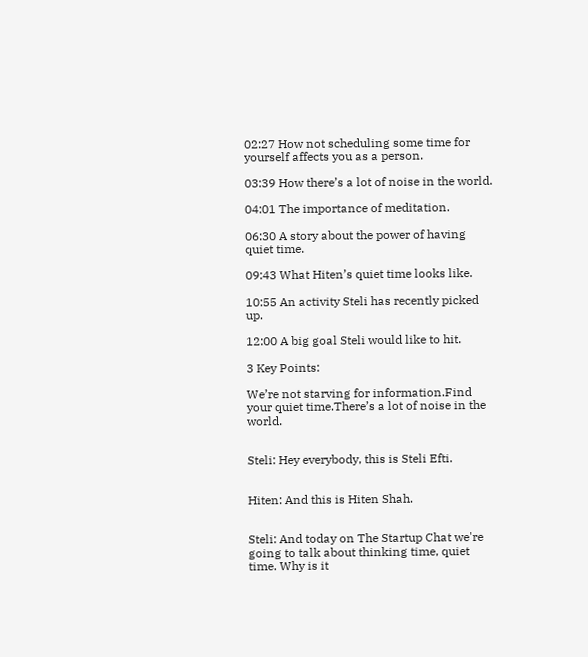02:27 How not scheduling some time for yourself affects you as a person.

03:39 How there’s a lot of noise in the world.

04:01 The importance of meditation.

06:30 A story about the power of having quiet time.

09:43 What Hiten’s quiet time looks like.

10:55 An activity Steli has recently picked up.

12:00 A big goal Steli would like to hit.

3 Key Points:

We’re not starving for information.Find your quiet time.There’s a lot of noise in the world.


Steli: Hey everybody, this is Steli Efti.


Hiten: And this is Hiten Shah.


Steli: And today on The Startup Chat we're going to talk about thinking time, quiet time. Why is it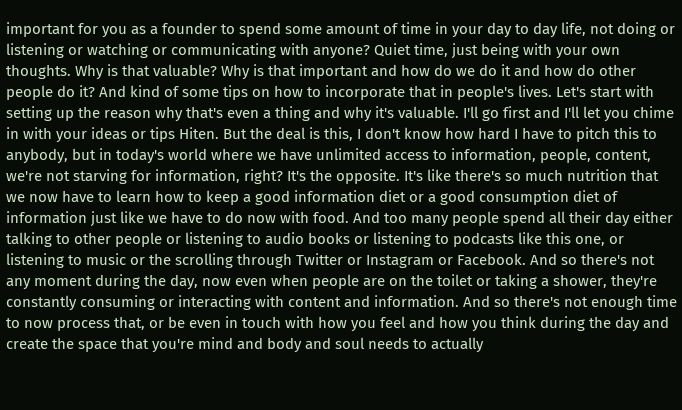important for you as a founder to spend some amount of time in your day to day life, not doing or listening or watching or communicating with anyone? Quiet time, just being with your own thoughts. Why is that valuable? Why is that important and how do we do it and how do other people do it? And kind of some tips on how to incorporate that in people's lives. Let's start with setting up the reason why that's even a thing and why it's valuable. I'll go first and I'll let you chime in with your ideas or tips Hiten. But the deal is this, I don't know how hard I have to pitch this to anybody, but in today's world where we have unlimited access to information, people, content, we're not starving for information, right? It's the opposite. It's like there's so much nutrition that we now have to learn how to keep a good information diet or a good consumption diet of information just like we have to do now with food. And too many people spend all their day either talking to other people or listening to audio books or listening to podcasts like this one, or listening to music or the scrolling through Twitter or Instagram or Facebook. And so there's not any moment during the day, now even when people are on the toilet or taking a shower, they're constantly consuming or interacting with content and information. And so there's not enough time to now process that, or be even in touch with how you feel and how you think during the day and create the space that you're mind and body and soul needs to actually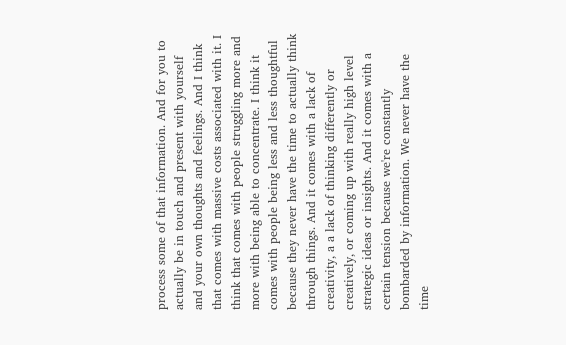process some of that information. And for you to actually be in touch and present with yourself and your own thoughts and feelings. And I think that comes with massive costs associated with it. I think that comes with people struggling more and more with being able to concentrate. I think it comes with people being less and less thoughtful because they never have the time to actually think through things. And it comes with a lack of creativity, a a lack of thinking differently or creatively, or coming up with really high level strategic ideas or insights. And it comes with a certain tension because we're constantly bombarded by information. We never have the time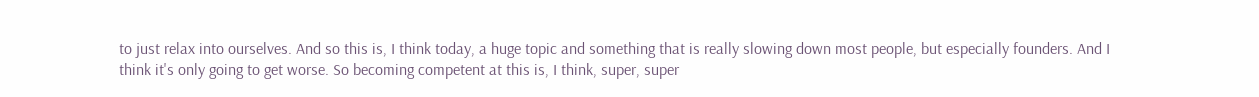to just relax into ourselves. And so this is, I think today, a huge topic and something that is really slowing down most people, but especially founders. And I think it's only going to get worse. So becoming competent at this is, I think, super, super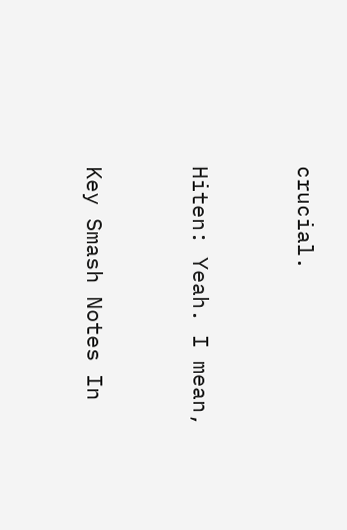crucial.


Hiten: Yeah. I mean,


Key Smash Notes In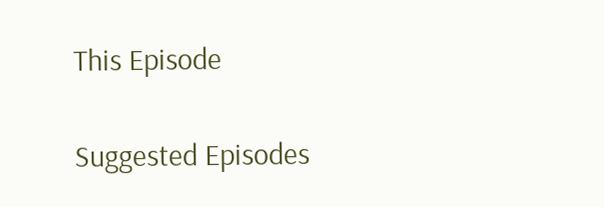This Episode

Suggested Episodes